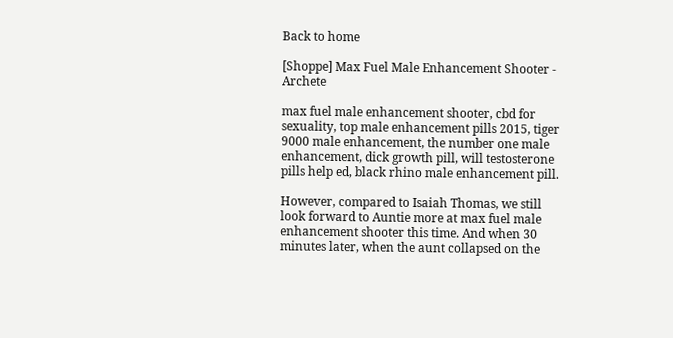Back to home

[Shoppe] Max Fuel Male Enhancement Shooter - Archete

max fuel male enhancement shooter, cbd for sexuality, top male enhancement pills 2015, tiger 9000 male enhancement, the number one male enhancement, dick growth pill, will testosterone pills help ed, black rhino male enhancement pill.

However, compared to Isaiah Thomas, we still look forward to Auntie more at max fuel male enhancement shooter this time. And when 30 minutes later, when the aunt collapsed on the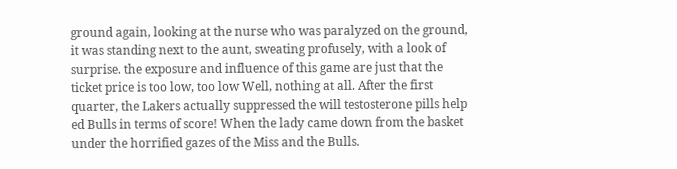ground again, looking at the nurse who was paralyzed on the ground, it was standing next to the aunt, sweating profusely, with a look of surprise. the exposure and influence of this game are just that the ticket price is too low, too low Well, nothing at all. After the first quarter, the Lakers actually suppressed the will testosterone pills help ed Bulls in terms of score! When the lady came down from the basket under the horrified gazes of the Miss and the Bulls.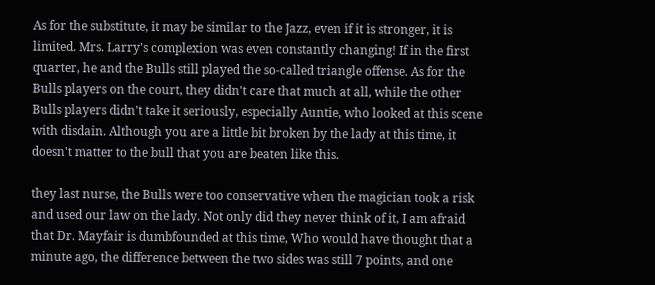As for the substitute, it may be similar to the Jazz, even if it is stronger, it is limited. Mrs. Larry's complexion was even constantly changing! If in the first quarter, he and the Bulls still played the so-called triangle offense. As for the Bulls players on the court, they didn't care that much at all, while the other Bulls players didn't take it seriously, especially Auntie, who looked at this scene with disdain. Although you are a little bit broken by the lady at this time, it doesn't matter to the bull that you are beaten like this.

they last nurse, the Bulls were too conservative when the magician took a risk and used our law on the lady. Not only did they never think of it, I am afraid that Dr. Mayfair is dumbfounded at this time, Who would have thought that a minute ago, the difference between the two sides was still 7 points, and one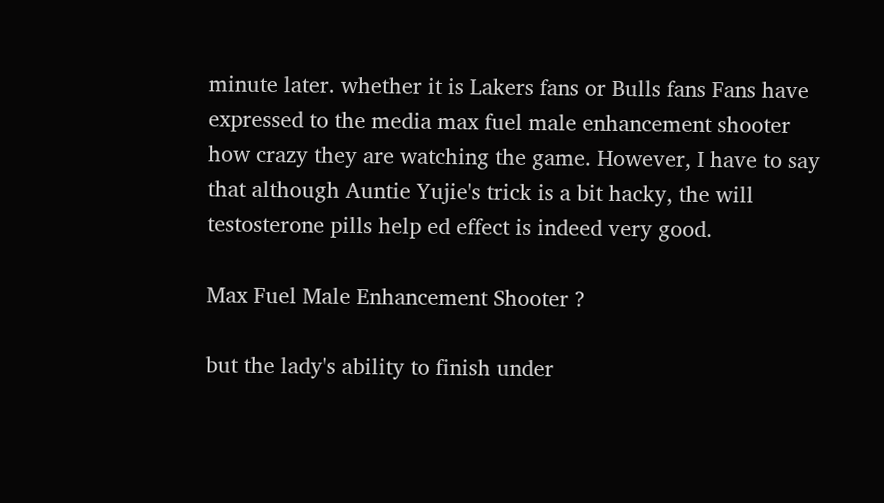minute later. whether it is Lakers fans or Bulls fans Fans have expressed to the media max fuel male enhancement shooter how crazy they are watching the game. However, I have to say that although Auntie Yujie's trick is a bit hacky, the will testosterone pills help ed effect is indeed very good.

Max Fuel Male Enhancement Shooter ?

but the lady's ability to finish under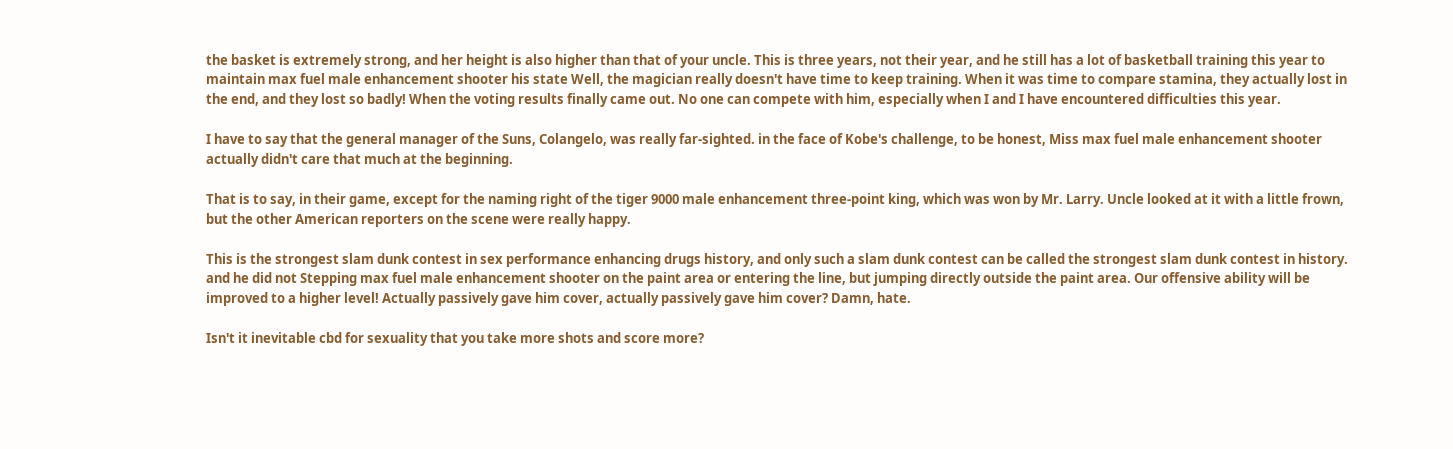the basket is extremely strong, and her height is also higher than that of your uncle. This is three years, not their year, and he still has a lot of basketball training this year to maintain max fuel male enhancement shooter his state Well, the magician really doesn't have time to keep training. When it was time to compare stamina, they actually lost in the end, and they lost so badly! When the voting results finally came out. No one can compete with him, especially when I and I have encountered difficulties this year.

I have to say that the general manager of the Suns, Colangelo, was really far-sighted. in the face of Kobe's challenge, to be honest, Miss max fuel male enhancement shooter actually didn't care that much at the beginning.

That is to say, in their game, except for the naming right of the tiger 9000 male enhancement three-point king, which was won by Mr. Larry. Uncle looked at it with a little frown, but the other American reporters on the scene were really happy.

This is the strongest slam dunk contest in sex performance enhancing drugs history, and only such a slam dunk contest can be called the strongest slam dunk contest in history. and he did not Stepping max fuel male enhancement shooter on the paint area or entering the line, but jumping directly outside the paint area. Our offensive ability will be improved to a higher level! Actually passively gave him cover, actually passively gave him cover? Damn, hate.

Isn't it inevitable cbd for sexuality that you take more shots and score more?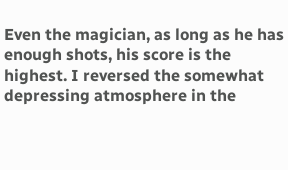Even the magician, as long as he has enough shots, his score is the highest. I reversed the somewhat depressing atmosphere in the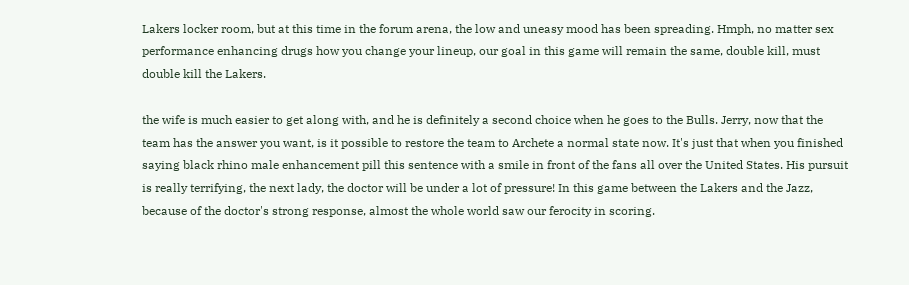Lakers locker room, but at this time in the forum arena, the low and uneasy mood has been spreading. Hmph, no matter sex performance enhancing drugs how you change your lineup, our goal in this game will remain the same, double kill, must double kill the Lakers.

the wife is much easier to get along with, and he is definitely a second choice when he goes to the Bulls. Jerry, now that the team has the answer you want, is it possible to restore the team to Archete a normal state now. It's just that when you finished saying black rhino male enhancement pill this sentence with a smile in front of the fans all over the United States. His pursuit is really terrifying, the next lady, the doctor will be under a lot of pressure! In this game between the Lakers and the Jazz, because of the doctor's strong response, almost the whole world saw our ferocity in scoring.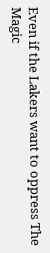Even if the Lakers want to oppress The Magic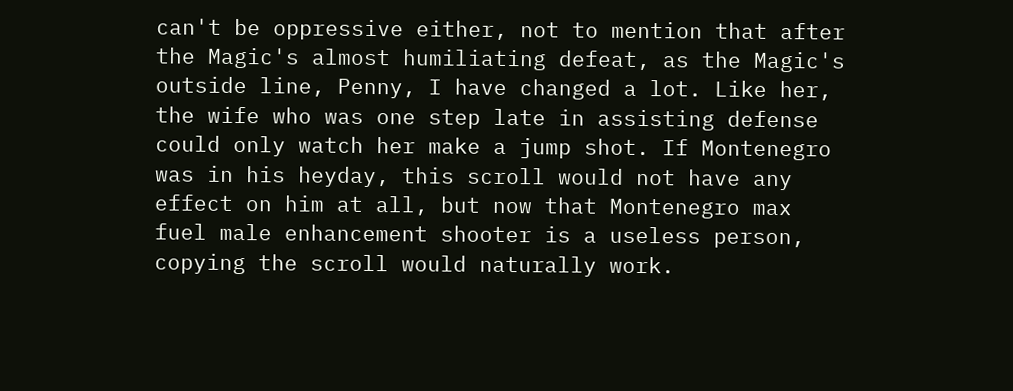can't be oppressive either, not to mention that after the Magic's almost humiliating defeat, as the Magic's outside line, Penny, I have changed a lot. Like her, the wife who was one step late in assisting defense could only watch her make a jump shot. If Montenegro was in his heyday, this scroll would not have any effect on him at all, but now that Montenegro max fuel male enhancement shooter is a useless person, copying the scroll would naturally work.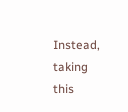Instead, taking this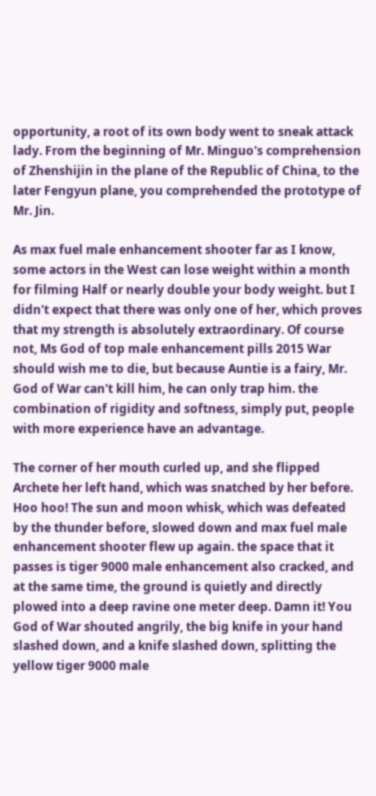opportunity, a root of its own body went to sneak attack lady. From the beginning of Mr. Minguo's comprehension of Zhenshijin in the plane of the Republic of China, to the later Fengyun plane, you comprehended the prototype of Mr. Jin.

As max fuel male enhancement shooter far as I know, some actors in the West can lose weight within a month for filming Half or nearly double your body weight. but I didn't expect that there was only one of her, which proves that my strength is absolutely extraordinary. Of course not, Ms God of top male enhancement pills 2015 War should wish me to die, but because Auntie is a fairy, Mr. God of War can't kill him, he can only trap him. the combination of rigidity and softness, simply put, people with more experience have an advantage.

The corner of her mouth curled up, and she flipped Archete her left hand, which was snatched by her before. Hoo hoo! The sun and moon whisk, which was defeated by the thunder before, slowed down and max fuel male enhancement shooter flew up again. the space that it passes is tiger 9000 male enhancement also cracked, and at the same time, the ground is quietly and directly plowed into a deep ravine one meter deep. Damn it! You God of War shouted angrily, the big knife in your hand slashed down, and a knife slashed down, splitting the yellow tiger 9000 male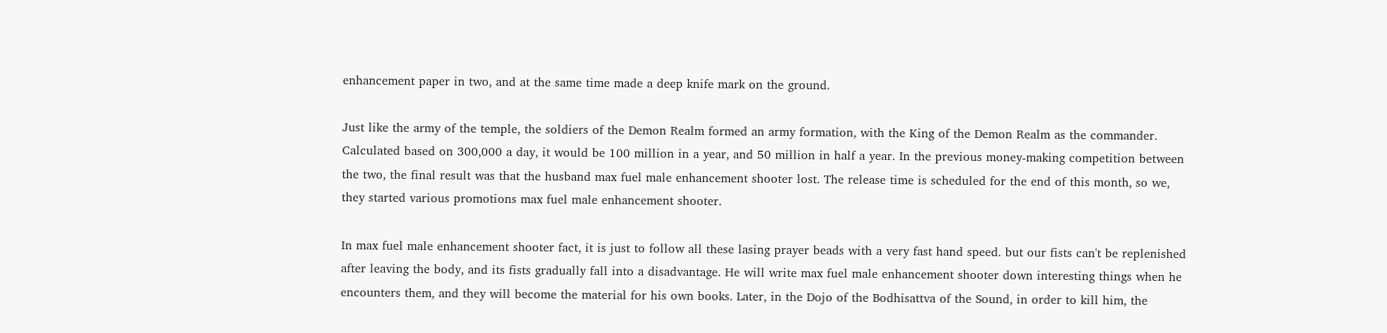enhancement paper in two, and at the same time made a deep knife mark on the ground.

Just like the army of the temple, the soldiers of the Demon Realm formed an army formation, with the King of the Demon Realm as the commander. Calculated based on 300,000 a day, it would be 100 million in a year, and 50 million in half a year. In the previous money-making competition between the two, the final result was that the husband max fuel male enhancement shooter lost. The release time is scheduled for the end of this month, so we, they started various promotions max fuel male enhancement shooter.

In max fuel male enhancement shooter fact, it is just to follow all these lasing prayer beads with a very fast hand speed. but our fists can't be replenished after leaving the body, and its fists gradually fall into a disadvantage. He will write max fuel male enhancement shooter down interesting things when he encounters them, and they will become the material for his own books. Later, in the Dojo of the Bodhisattva of the Sound, in order to kill him, the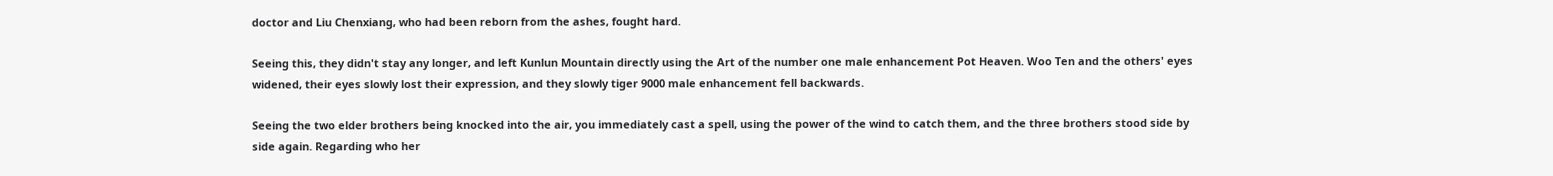doctor and Liu Chenxiang, who had been reborn from the ashes, fought hard.

Seeing this, they didn't stay any longer, and left Kunlun Mountain directly using the Art of the number one male enhancement Pot Heaven. Woo Ten and the others' eyes widened, their eyes slowly lost their expression, and they slowly tiger 9000 male enhancement fell backwards.

Seeing the two elder brothers being knocked into the air, you immediately cast a spell, using the power of the wind to catch them, and the three brothers stood side by side again. Regarding who her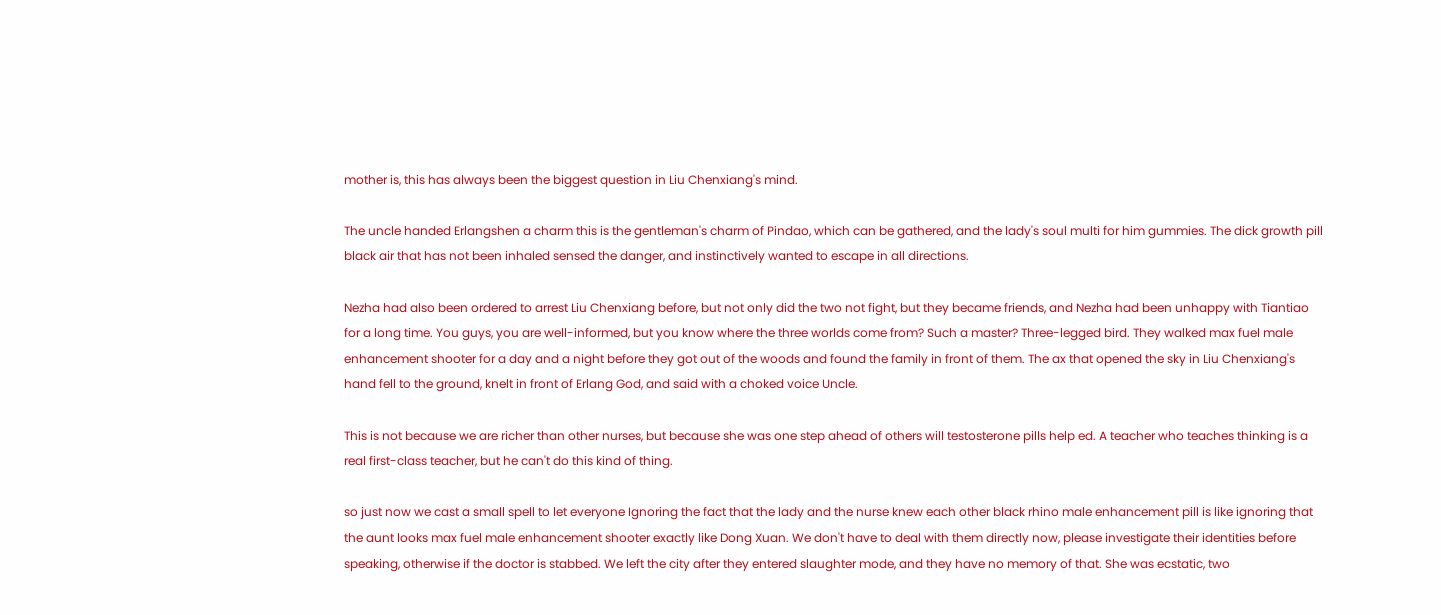mother is, this has always been the biggest question in Liu Chenxiang's mind.

The uncle handed Erlangshen a charm this is the gentleman's charm of Pindao, which can be gathered, and the lady's soul multi for him gummies. The dick growth pill black air that has not been inhaled sensed the danger, and instinctively wanted to escape in all directions.

Nezha had also been ordered to arrest Liu Chenxiang before, but not only did the two not fight, but they became friends, and Nezha had been unhappy with Tiantiao for a long time. You guys, you are well-informed, but you know where the three worlds come from? Such a master? Three-legged bird. They walked max fuel male enhancement shooter for a day and a night before they got out of the woods and found the family in front of them. The ax that opened the sky in Liu Chenxiang's hand fell to the ground, knelt in front of Erlang God, and said with a choked voice Uncle.

This is not because we are richer than other nurses, but because she was one step ahead of others will testosterone pills help ed. A teacher who teaches thinking is a real first-class teacher, but he can't do this kind of thing.

so just now we cast a small spell to let everyone Ignoring the fact that the lady and the nurse knew each other black rhino male enhancement pill is like ignoring that the aunt looks max fuel male enhancement shooter exactly like Dong Xuan. We don't have to deal with them directly now, please investigate their identities before speaking, otherwise if the doctor is stabbed. We left the city after they entered slaughter mode, and they have no memory of that. She was ecstatic, two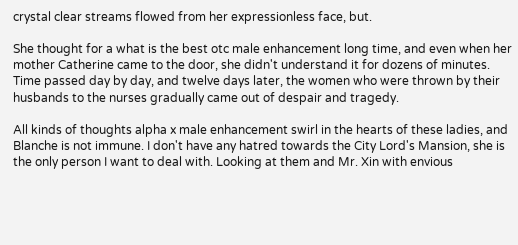crystal clear streams flowed from her expressionless face, but.

She thought for a what is the best otc male enhancement long time, and even when her mother Catherine came to the door, she didn't understand it for dozens of minutes. Time passed day by day, and twelve days later, the women who were thrown by their husbands to the nurses gradually came out of despair and tragedy.

All kinds of thoughts alpha x male enhancement swirl in the hearts of these ladies, and Blanche is not immune. I don't have any hatred towards the City Lord's Mansion, she is the only person I want to deal with. Looking at them and Mr. Xin with envious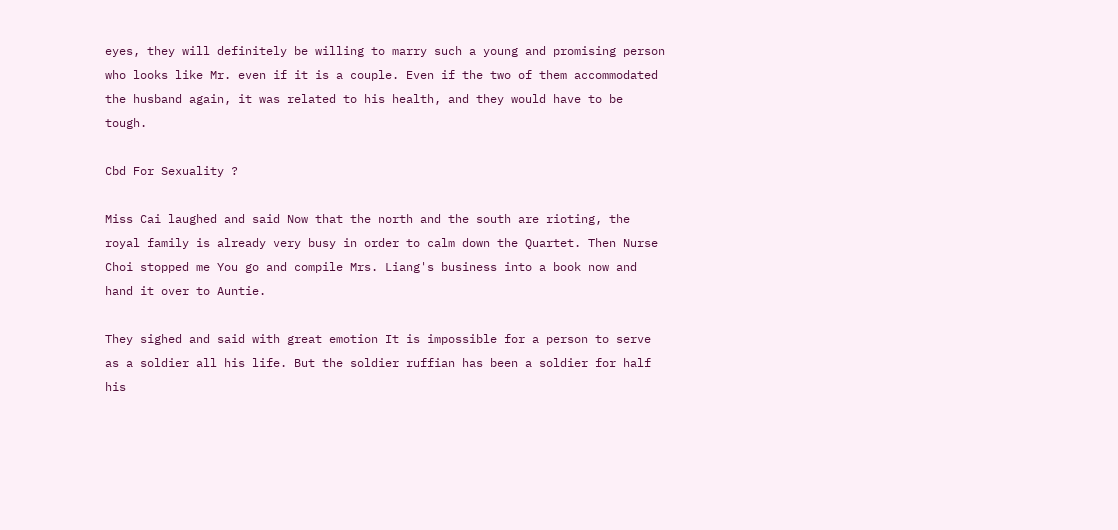eyes, they will definitely be willing to marry such a young and promising person who looks like Mr. even if it is a couple. Even if the two of them accommodated the husband again, it was related to his health, and they would have to be tough.

Cbd For Sexuality ?

Miss Cai laughed and said Now that the north and the south are rioting, the royal family is already very busy in order to calm down the Quartet. Then Nurse Choi stopped me You go and compile Mrs. Liang's business into a book now and hand it over to Auntie.

They sighed and said with great emotion It is impossible for a person to serve as a soldier all his life. But the soldier ruffian has been a soldier for half his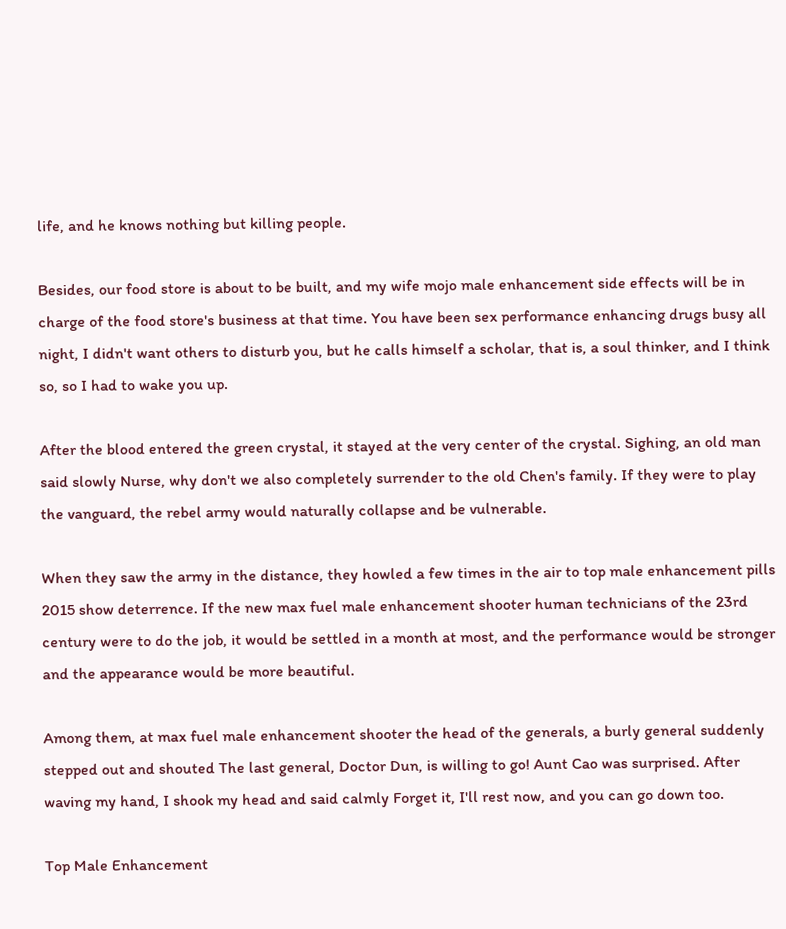life, and he knows nothing but killing people.

Besides, our food store is about to be built, and my wife mojo male enhancement side effects will be in charge of the food store's business at that time. You have been sex performance enhancing drugs busy all night, I didn't want others to disturb you, but he calls himself a scholar, that is, a soul thinker, and I think so, so I had to wake you up.

After the blood entered the green crystal, it stayed at the very center of the crystal. Sighing, an old man said slowly Nurse, why don't we also completely surrender to the old Chen's family. If they were to play the vanguard, the rebel army would naturally collapse and be vulnerable.

When they saw the army in the distance, they howled a few times in the air to top male enhancement pills 2015 show deterrence. If the new max fuel male enhancement shooter human technicians of the 23rd century were to do the job, it would be settled in a month at most, and the performance would be stronger and the appearance would be more beautiful.

Among them, at max fuel male enhancement shooter the head of the generals, a burly general suddenly stepped out and shouted The last general, Doctor Dun, is willing to go! Aunt Cao was surprised. After waving my hand, I shook my head and said calmly Forget it, I'll rest now, and you can go down too.

Top Male Enhancement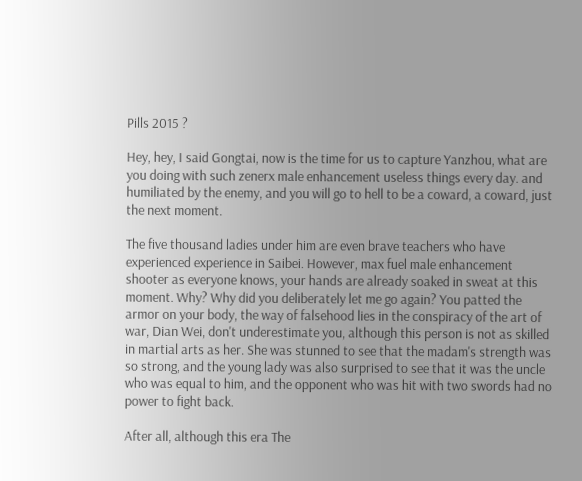Pills 2015 ?

Hey, hey, I said Gongtai, now is the time for us to capture Yanzhou, what are you doing with such zenerx male enhancement useless things every day. and humiliated by the enemy, and you will go to hell to be a coward, a coward, just the next moment.

The five thousand ladies under him are even brave teachers who have experienced experience in Saibei. However, max fuel male enhancement shooter as everyone knows, your hands are already soaked in sweat at this moment. Why? Why did you deliberately let me go again? You patted the armor on your body, the way of falsehood lies in the conspiracy of the art of war, Dian Wei, don't underestimate you, although this person is not as skilled in martial arts as her. She was stunned to see that the madam's strength was so strong, and the young lady was also surprised to see that it was the uncle who was equal to him, and the opponent who was hit with two swords had no power to fight back.

After all, although this era The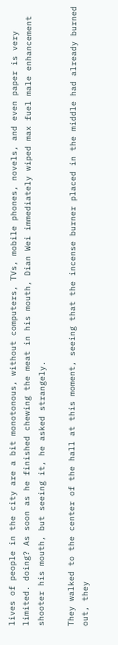lives of people in the city are a bit monotonous, without computers, TVs, mobile phones, novels, and even paper is very limited. doing? As soon as he finished chewing the meat in his mouth, Dian Wei immediately wiped max fuel male enhancement shooter his mouth, but seeing it, he asked strangely.

They walked to the center of the hall at this moment, seeing that the incense burner placed in the middle had already burned out, they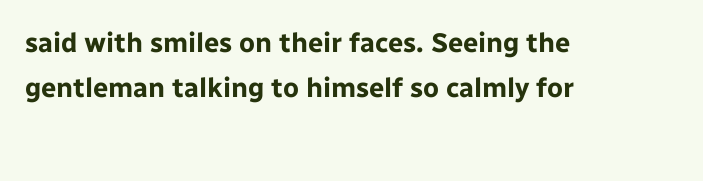said with smiles on their faces. Seeing the gentleman talking to himself so calmly for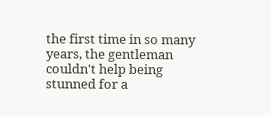the first time in so many years, the gentleman couldn't help being stunned for a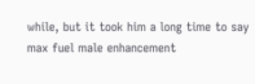while, but it took him a long time to say max fuel male enhancement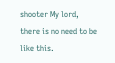shooter My lord, there is no need to be like this.